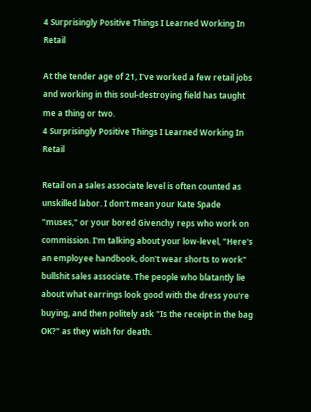4 Surprisingly Positive Things I Learned Working In Retail

At the tender age of 21, I've worked a few retail jobs and working in this soul-destroying field has taught me a thing or two.
4 Surprisingly Positive Things I Learned Working In Retail

Retail on a sales associate level is often counted as unskilled labor. I don't mean your Kate Spade "muses," or your bored Givenchy reps who work on commission. I'm talking about your low-level, "Here's an employee handbook, don't wear shorts to work" bullshit sales associate. The people who blatantly lie about what earrings look good with the dress you're buying, and then politely ask "Is the receipt in the bag OK?" as they wish for death.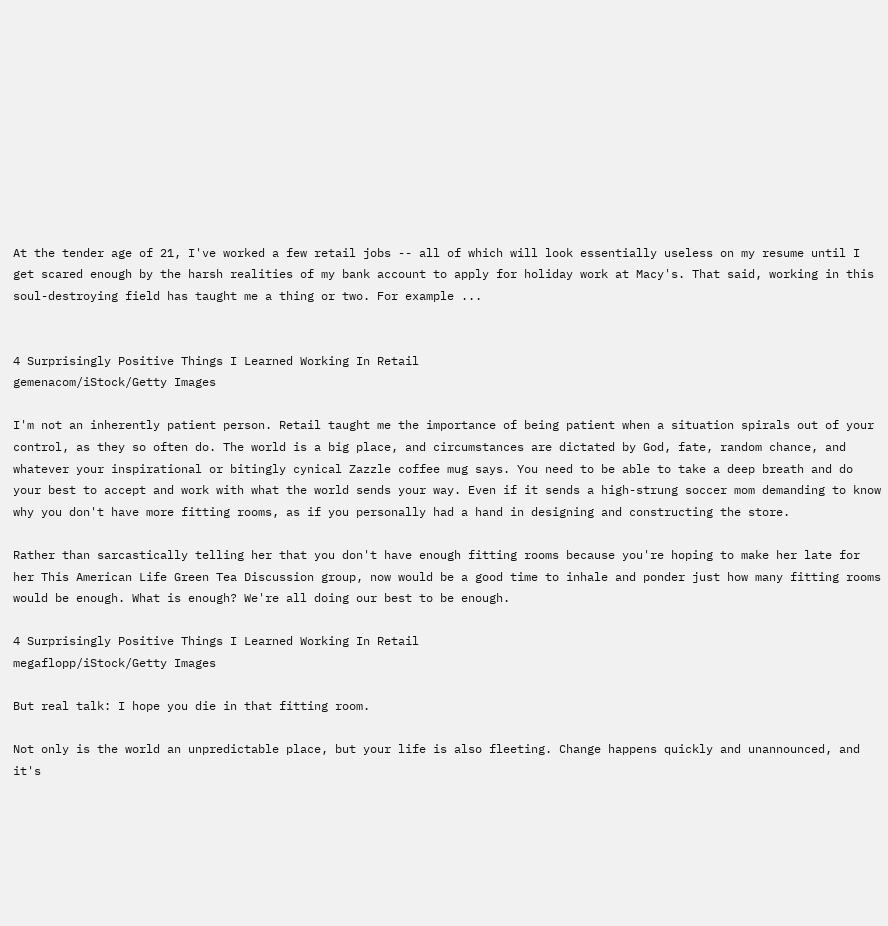At the tender age of 21, I've worked a few retail jobs -- all of which will look essentially useless on my resume until I get scared enough by the harsh realities of my bank account to apply for holiday work at Macy's. That said, working in this soul-destroying field has taught me a thing or two. For example ...


4 Surprisingly Positive Things I Learned Working In Retail
gemenacom/iStock/Getty Images

I'm not an inherently patient person. Retail taught me the importance of being patient when a situation spirals out of your control, as they so often do. The world is a big place, and circumstances are dictated by God, fate, random chance, and whatever your inspirational or bitingly cynical Zazzle coffee mug says. You need to be able to take a deep breath and do your best to accept and work with what the world sends your way. Even if it sends a high-strung soccer mom demanding to know why you don't have more fitting rooms, as if you personally had a hand in designing and constructing the store.

Rather than sarcastically telling her that you don't have enough fitting rooms because you're hoping to make her late for her This American Life Green Tea Discussion group, now would be a good time to inhale and ponder just how many fitting rooms would be enough. What is enough? We're all doing our best to be enough.

4 Surprisingly Positive Things I Learned Working In Retail
megaflopp/iStock/Getty Images

But real talk: I hope you die in that fitting room.

Not only is the world an unpredictable place, but your life is also fleeting. Change happens quickly and unannounced, and it's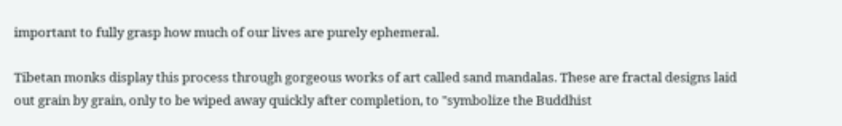important to fully grasp how much of our lives are purely ephemeral.

Tibetan monks display this process through gorgeous works of art called sand mandalas. These are fractal designs laid out grain by grain, only to be wiped away quickly after completion, to "symbolize the Buddhist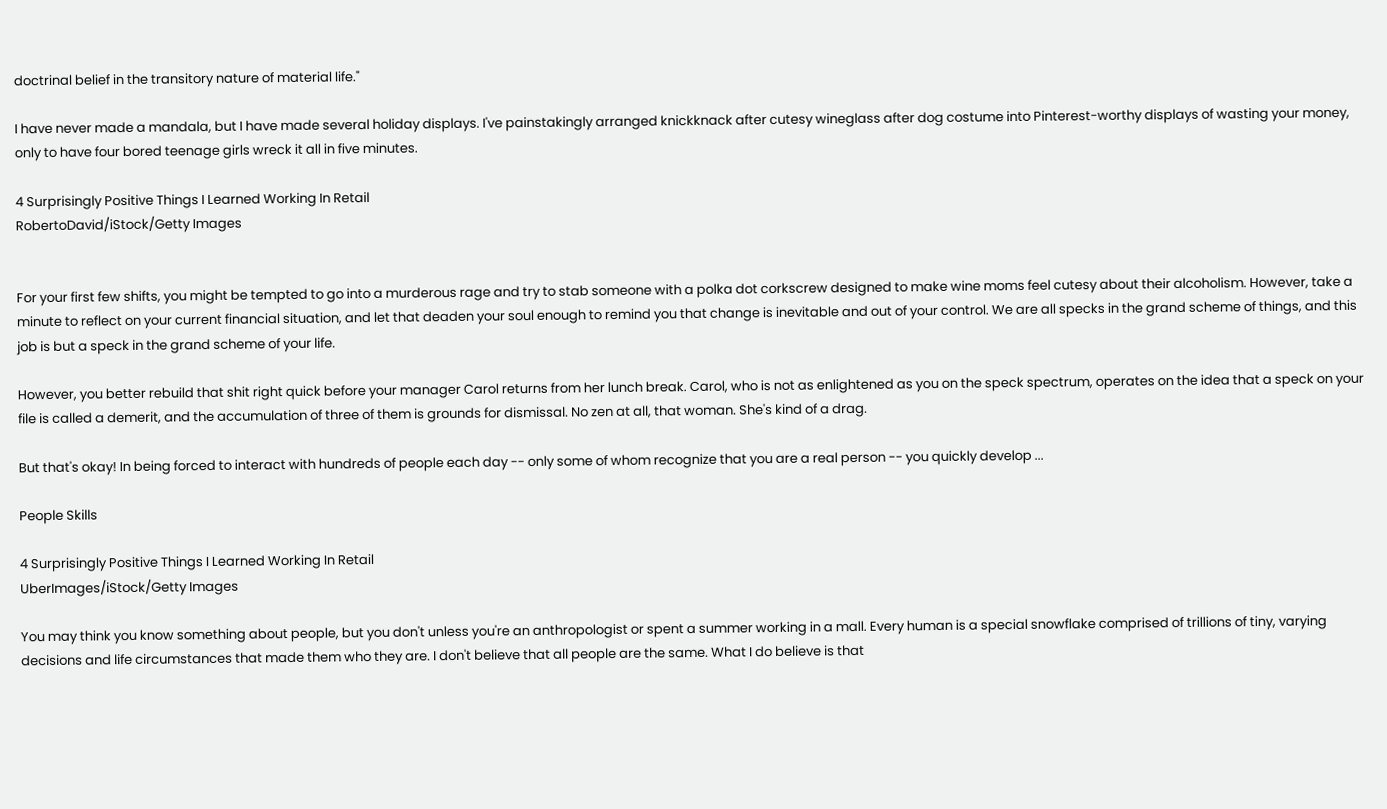doctrinal belief in the transitory nature of material life."

I have never made a mandala, but I have made several holiday displays. I've painstakingly arranged knickknack after cutesy wineglass after dog costume into Pinterest-worthy displays of wasting your money, only to have four bored teenage girls wreck it all in five minutes.

4 Surprisingly Positive Things I Learned Working In Retail
RobertoDavid/iStock/Getty Images


For your first few shifts, you might be tempted to go into a murderous rage and try to stab someone with a polka dot corkscrew designed to make wine moms feel cutesy about their alcoholism. However, take a minute to reflect on your current financial situation, and let that deaden your soul enough to remind you that change is inevitable and out of your control. We are all specks in the grand scheme of things, and this job is but a speck in the grand scheme of your life.

However, you better rebuild that shit right quick before your manager Carol returns from her lunch break. Carol, who is not as enlightened as you on the speck spectrum, operates on the idea that a speck on your file is called a demerit, and the accumulation of three of them is grounds for dismissal. No zen at all, that woman. She's kind of a drag.

But that's okay! In being forced to interact with hundreds of people each day -- only some of whom recognize that you are a real person -- you quickly develop ...

People Skills

4 Surprisingly Positive Things I Learned Working In Retail
UberImages/iStock/Getty Images

You may think you know something about people, but you don't unless you're an anthropologist or spent a summer working in a mall. Every human is a special snowflake comprised of trillions of tiny, varying decisions and life circumstances that made them who they are. I don't believe that all people are the same. What I do believe is that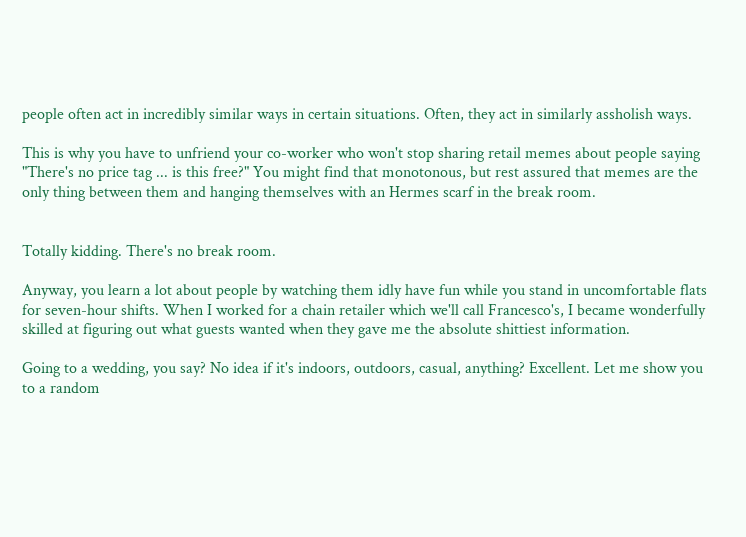people often act in incredibly similar ways in certain situations. Often, they act in similarly assholish ways.

This is why you have to unfriend your co-worker who won't stop sharing retail memes about people saying "There's no price tag ... is this free?" You might find that monotonous, but rest assured that memes are the only thing between them and hanging themselves with an Hermes scarf in the break room.


Totally kidding. There's no break room.

Anyway, you learn a lot about people by watching them idly have fun while you stand in uncomfortable flats for seven-hour shifts. When I worked for a chain retailer which we'll call Francesco's, I became wonderfully skilled at figuring out what guests wanted when they gave me the absolute shittiest information.

Going to a wedding, you say? No idea if it's indoors, outdoors, casual, anything? Excellent. Let me show you to a random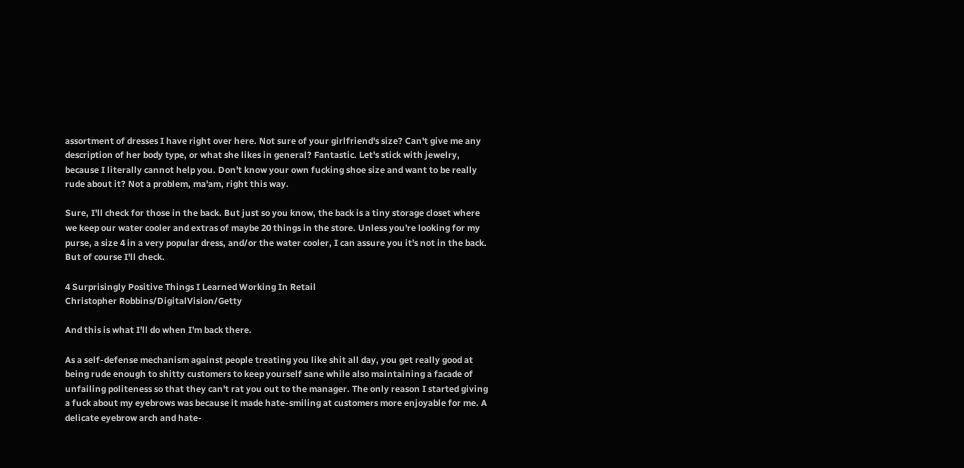assortment of dresses I have right over here. Not sure of your girlfriend's size? Can't give me any description of her body type, or what she likes in general? Fantastic. Let's stick with jewelry, because I literally cannot help you. Don't know your own fucking shoe size and want to be really rude about it? Not a problem, ma'am, right this way.

Sure, I'll check for those in the back. But just so you know, the back is a tiny storage closet where we keep our water cooler and extras of maybe 20 things in the store. Unless you're looking for my purse, a size 4 in a very popular dress, and/or the water cooler, I can assure you it's not in the back. But of course I'll check.

4 Surprisingly Positive Things I Learned Working In Retail
Christopher Robbins/DigitalVision/Getty

And this is what I'll do when I'm back there.

As a self-defense mechanism against people treating you like shit all day, you get really good at being rude enough to shitty customers to keep yourself sane while also maintaining a facade of unfailing politeness so that they can't rat you out to the manager. The only reason I started giving a fuck about my eyebrows was because it made hate-smiling at customers more enjoyable for me. A delicate eyebrow arch and hate-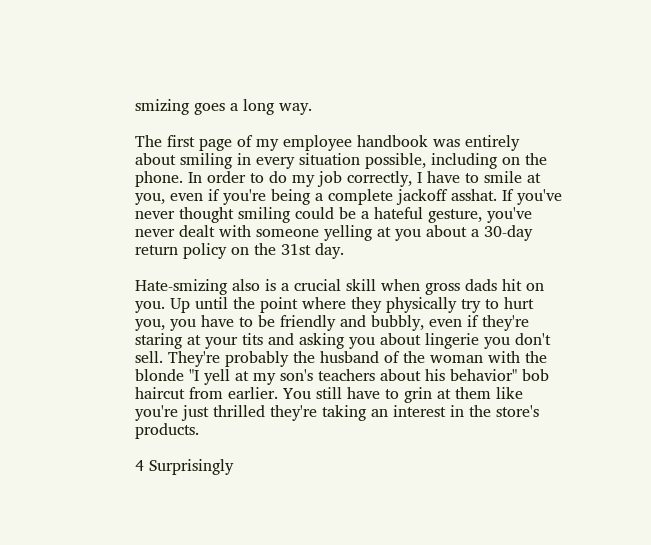smizing goes a long way.

The first page of my employee handbook was entirely about smiling in every situation possible, including on the phone. In order to do my job correctly, I have to smile at you, even if you're being a complete jackoff asshat. If you've never thought smiling could be a hateful gesture, you've never dealt with someone yelling at you about a 30-day return policy on the 31st day.

Hate-smizing also is a crucial skill when gross dads hit on you. Up until the point where they physically try to hurt you, you have to be friendly and bubbly, even if they're staring at your tits and asking you about lingerie you don't sell. They're probably the husband of the woman with the blonde "I yell at my son's teachers about his behavior" bob haircut from earlier. You still have to grin at them like you're just thrilled they're taking an interest in the store's products.

4 Surprisingly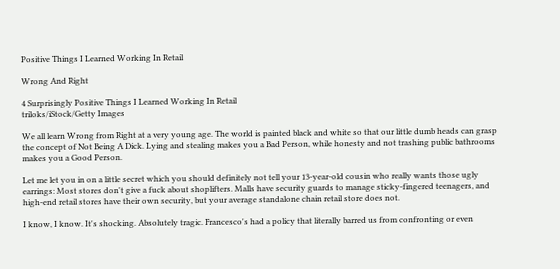Positive Things I Learned Working In Retail

Wrong And Right

4 Surprisingly Positive Things I Learned Working In Retail
triloks/iStock/Getty Images

We all learn Wrong from Right at a very young age. The world is painted black and white so that our little dumb heads can grasp the concept of Not Being A Dick. Lying and stealing makes you a Bad Person, while honesty and not trashing public bathrooms makes you a Good Person.

Let me let you in on a little secret which you should definitely not tell your 13-year-old cousin who really wants those ugly earrings: Most stores don't give a fuck about shoplifters. Malls have security guards to manage sticky-fingered teenagers, and high-end retail stores have their own security, but your average standalone chain retail store does not.

I know, I know. It's shocking. Absolutely tragic. Francesco's had a policy that literally barred us from confronting or even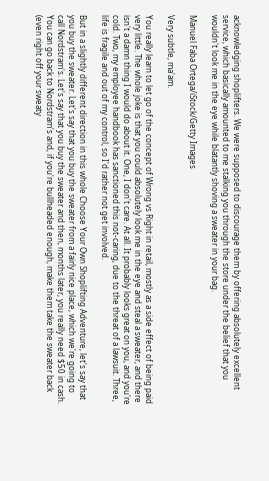acknowledging shoplifters. We were supposed to discourage them by offering absolutely excellent service, which basically amounted to me stalking you through the store under the belief that you wouldn't look me in the eye while blatantly shoving a sweater in your bag.

Manuel Faba Ortega/iStock/Getty Images

Very subtle, ma'am.

You really learn to let go of the concept of Wrong vs Right in retail, mostly as a side effect of being paid very little. The whole joke is that you could absolutely look me in the eye and steal a sweater, and there isn't a damn thing I would do about it. One, I don't care. At all. It probably looks great on you, and you're cold. Two, my employee handbook has sanctioned this not-caring, due to the threat of a lawsuit. Three, life is fragile and out of my control, so I'd rather not get involved.

But in a slightly different direction in this whole Choose Your Own Shoplifting Adventure, let's say that you buy the sweater. Let's say that you buy the sweater from a fairly nice place, which we're going to call Nordstram's. Let's say that you buy the sweater and then, months later, you really need $50 in cash. You can go back to Nordstram's and, if you're bullheaded enough, make them take the sweater back (even right off your sweaty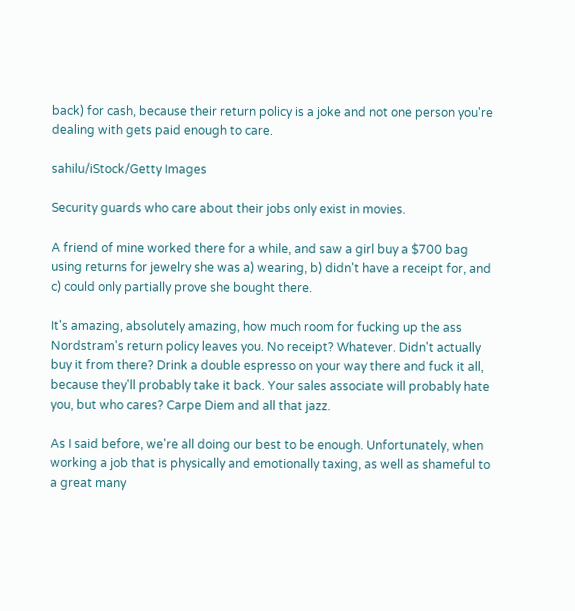back) for cash, because their return policy is a joke and not one person you're dealing with gets paid enough to care.

sahilu/iStock/Getty Images

Security guards who care about their jobs only exist in movies.

A friend of mine worked there for a while, and saw a girl buy a $700 bag using returns for jewelry she was a) wearing, b) didn't have a receipt for, and c) could only partially prove she bought there.

It's amazing, absolutely amazing, how much room for fucking up the ass Nordstram's return policy leaves you. No receipt? Whatever. Didn't actually buy it from there? Drink a double espresso on your way there and fuck it all, because they'll probably take it back. Your sales associate will probably hate you, but who cares? Carpe Diem and all that jazz.

As I said before, we're all doing our best to be enough. Unfortunately, when working a job that is physically and emotionally taxing, as well as shameful to a great many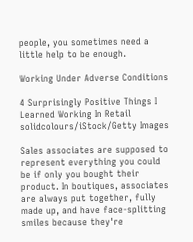people, you sometimes need a little help to be enough.

Working Under Adverse Conditions

4 Surprisingly Positive Things I Learned Working In Retail
solidcolours/iStock/Getty Images

Sales associates are supposed to represent everything you could be if only you bought their product. In boutiques, associates are always put together, fully made up, and have face-splitting smiles because they're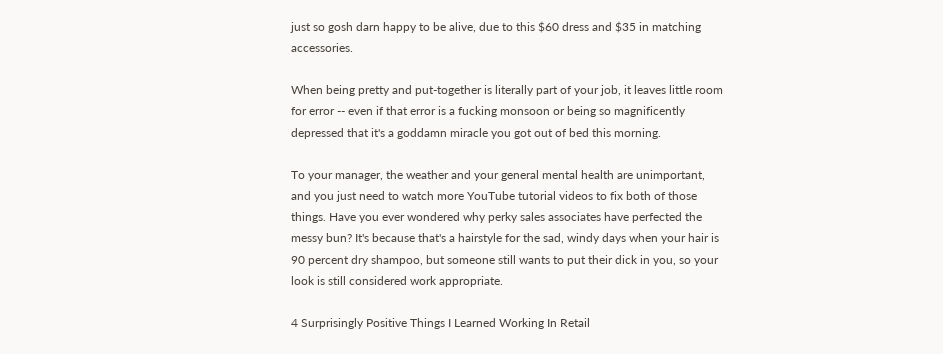just so gosh darn happy to be alive, due to this $60 dress and $35 in matching accessories.

When being pretty and put-together is literally part of your job, it leaves little room for error -- even if that error is a fucking monsoon or being so magnificently depressed that it's a goddamn miracle you got out of bed this morning.

To your manager, the weather and your general mental health are unimportant, and you just need to watch more YouTube tutorial videos to fix both of those things. Have you ever wondered why perky sales associates have perfected the messy bun? It's because that's a hairstyle for the sad, windy days when your hair is 90 percent dry shampoo, but someone still wants to put their dick in you, so your look is still considered work appropriate.

4 Surprisingly Positive Things I Learned Working In Retail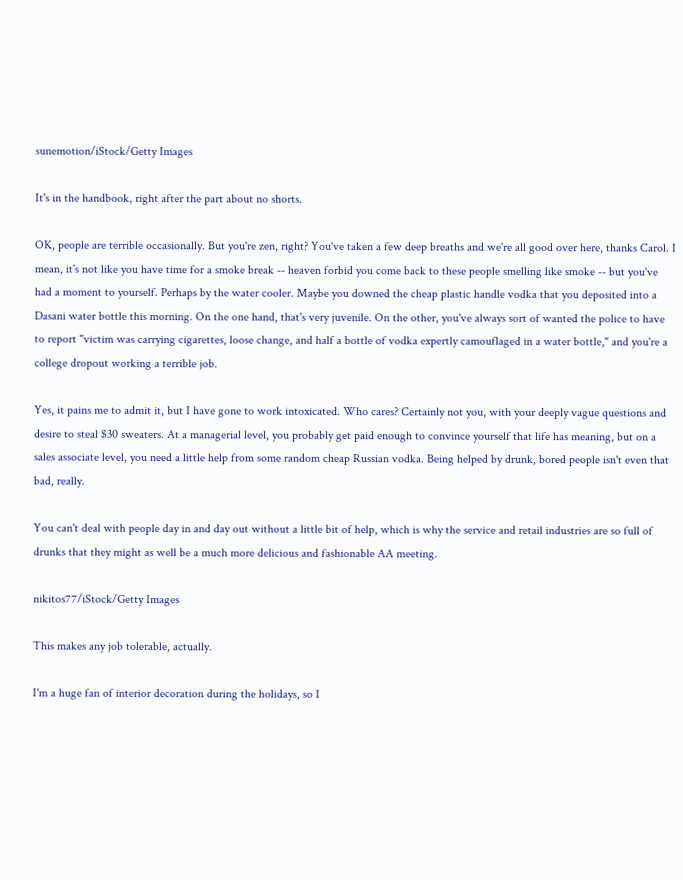sunemotion/iStock/Getty Images

It's in the handbook, right after the part about no shorts.

OK, people are terrible occasionally. But you're zen, right? You've taken a few deep breaths and we're all good over here, thanks Carol. I mean, it's not like you have time for a smoke break -- heaven forbid you come back to these people smelling like smoke -- but you've had a moment to yourself. Perhaps by the water cooler. Maybe you downed the cheap plastic handle vodka that you deposited into a Dasani water bottle this morning. On the one hand, that's very juvenile. On the other, you've always sort of wanted the police to have to report "victim was carrying cigarettes, loose change, and half a bottle of vodka expertly camouflaged in a water bottle," and you're a college dropout working a terrible job.

Yes, it pains me to admit it, but I have gone to work intoxicated. Who cares? Certainly not you, with your deeply vague questions and desire to steal $30 sweaters. At a managerial level, you probably get paid enough to convince yourself that life has meaning, but on a sales associate level, you need a little help from some random cheap Russian vodka. Being helped by drunk, bored people isn't even that bad, really.

You can't deal with people day in and day out without a little bit of help, which is why the service and retail industries are so full of drunks that they might as well be a much more delicious and fashionable AA meeting.

nikitos77/iStock/Getty Images

This makes any job tolerable, actually.

I'm a huge fan of interior decoration during the holidays, so I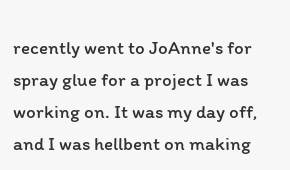recently went to JoAnne's for spray glue for a project I was working on. It was my day off, and I was hellbent on making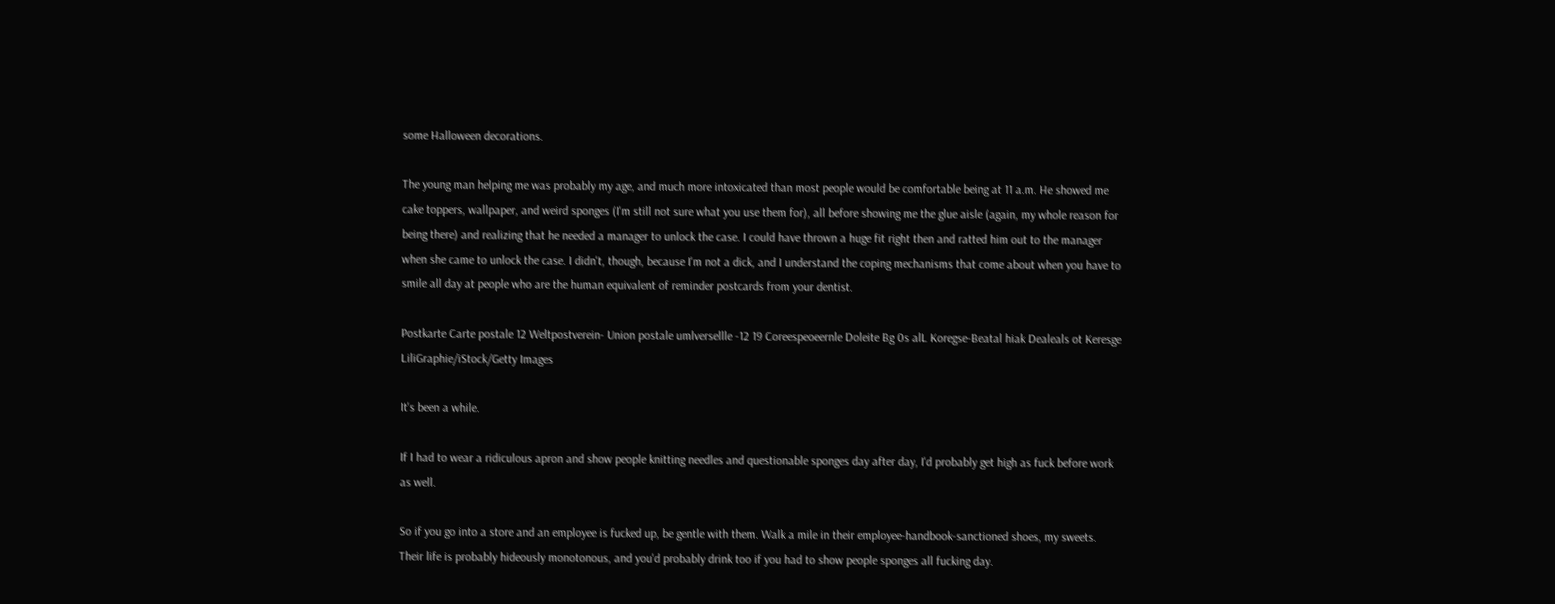some Halloween decorations.

The young man helping me was probably my age, and much more intoxicated than most people would be comfortable being at 11 a.m. He showed me cake toppers, wallpaper, and weird sponges (I'm still not sure what you use them for), all before showing me the glue aisle (again, my whole reason for being there) and realizing that he needed a manager to unlock the case. I could have thrown a huge fit right then and ratted him out to the manager when she came to unlock the case. I didn't, though, because I'm not a dick, and I understand the coping mechanisms that come about when you have to smile all day at people who are the human equivalent of reminder postcards from your dentist.

Postkarte Carte postale 12 Weltpostverein- Union postale umlversellle -12 19 Coreespeoeernle Doleite Bg 0s alL Koregse-Beatal hiak Dealeals ot Keresge
LiliGraphie/iStock/Getty Images

It's been a while.

If I had to wear a ridiculous apron and show people knitting needles and questionable sponges day after day, I'd probably get high as fuck before work as well.

So if you go into a store and an employee is fucked up, be gentle with them. Walk a mile in their employee-handbook-sanctioned shoes, my sweets. Their life is probably hideously monotonous, and you'd probably drink too if you had to show people sponges all fucking day.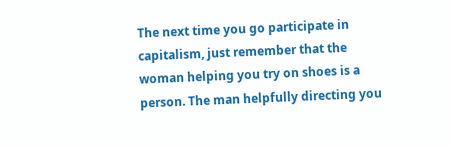The next time you go participate in capitalism, just remember that the woman helping you try on shoes is a person. The man helpfully directing you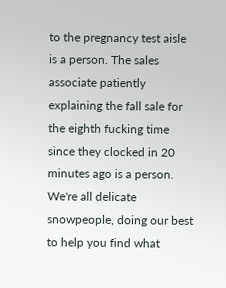to the pregnancy test aisle is a person. The sales associate patiently explaining the fall sale for the eighth fucking time since they clocked in 20 minutes ago is a person. We're all delicate snowpeople, doing our best to help you find what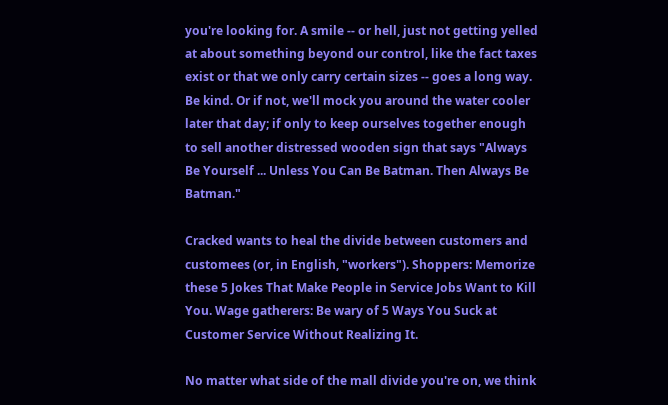you're looking for. A smile -- or hell, just not getting yelled at about something beyond our control, like the fact taxes exist or that we only carry certain sizes -- goes a long way. Be kind. Or if not, we'll mock you around the water cooler later that day; if only to keep ourselves together enough to sell another distressed wooden sign that says "Always Be Yourself ... Unless You Can Be Batman. Then Always Be Batman."

Cracked wants to heal the divide between customers and customees (or, in English, "workers"). Shoppers: Memorize these 5 Jokes That Make People in Service Jobs Want to Kill You. Wage gatherers: Be wary of 5 Ways You Suck at Customer Service Without Realizing It.

No matter what side of the mall divide you're on, we think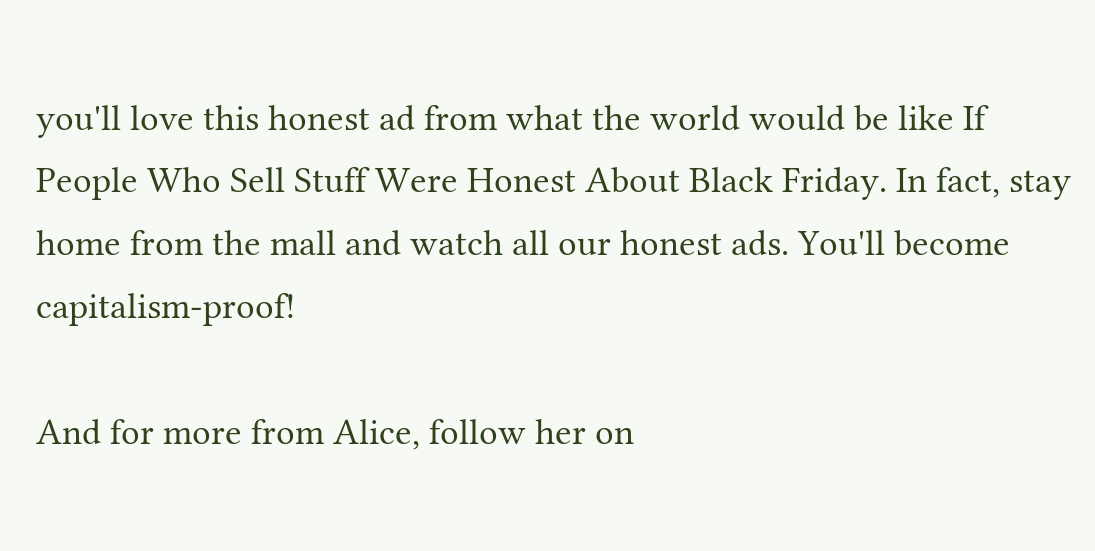you'll love this honest ad from what the world would be like If People Who Sell Stuff Were Honest About Black Friday. In fact, stay home from the mall and watch all our honest ads. You'll become capitalism-proof!

And for more from Alice, follow her on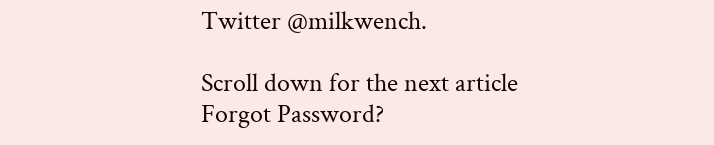Twitter @milkwench.

Scroll down for the next article
Forgot Password?